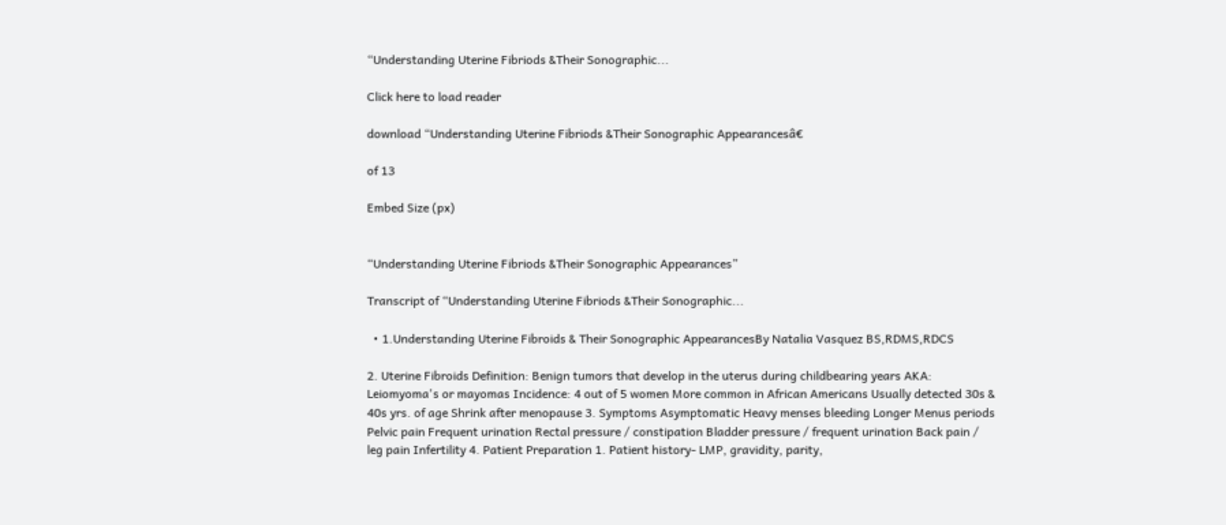“Understanding Uterine Fibriods &Their Sonographic...

Click here to load reader

download “Understanding Uterine Fibriods &Their Sonographic Appearancesâ€

of 13

Embed Size (px)


“Understanding Uterine Fibriods &Their Sonographic Appearances”

Transcript of “Understanding Uterine Fibriods &Their Sonographic...

  • 1.Understanding Uterine Fibroids & Their Sonographic AppearancesBy Natalia Vasquez BS,RDMS,RDCS

2. Uterine Fibroids Definition: Benign tumors that develop in the uterus during childbearing years AKA: Leiomyoma's or mayomas Incidence: 4 out of 5 women More common in African Americans Usually detected 30s & 40s yrs. of age Shrink after menopause 3. Symptoms Asymptomatic Heavy menses bleeding Longer Menus periods Pelvic pain Frequent urination Rectal pressure / constipation Bladder pressure / frequent urination Back pain / leg pain Infertility 4. Patient Preparation 1. Patient history- LMP, gravidity, parity,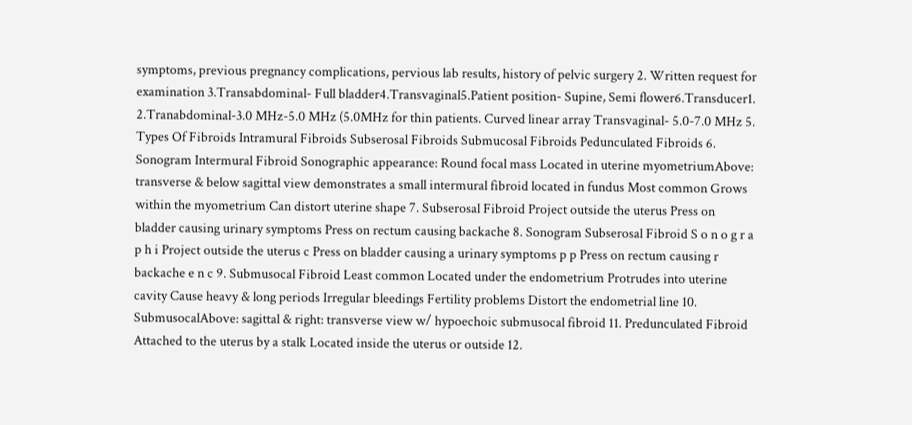symptoms, previous pregnancy complications, pervious lab results, history of pelvic surgery 2. Written request for examination 3.Transabdominal- Full bladder4.Transvaginal5.Patient position- Supine, Semi flower6.Transducer1. 2.Tranabdominal-3.0 MHz-5.0 MHz (5.0MHz for thin patients. Curved linear array Transvaginal- 5.0-7.0 MHz 5. Types Of Fibroids Intramural Fibroids Subserosal Fibroids Submucosal Fibroids Pedunculated Fibroids 6. Sonogram Intermural Fibroid Sonographic appearance: Round focal mass Located in uterine myometriumAbove: transverse & below sagittal view demonstrates a small intermural fibroid located in fundus Most common Grows within the myometrium Can distort uterine shape 7. Subserosal Fibroid Project outside the uterus Press on bladder causing urinary symptoms Press on rectum causing backache 8. Sonogram Subserosal Fibroid S o n o g r a p h i Project outside the uterus c Press on bladder causing a urinary symptoms p p Press on rectum causing r backache e n c 9. Submusocal Fibroid Least common Located under the endometrium Protrudes into uterine cavity Cause heavy & long periods Irregular bleedings Fertility problems Distort the endometrial line 10. SubmusocalAbove: sagittal & right: transverse view w/ hypoechoic submusocal fibroid 11. Predunculated Fibroid Attached to the uterus by a stalk Located inside the uterus or outside 12.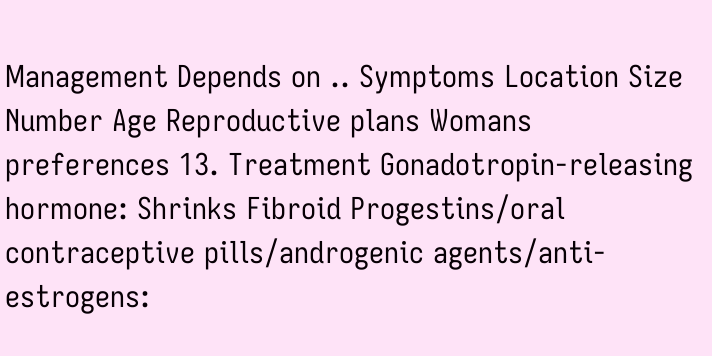Management Depends on .. Symptoms Location Size Number Age Reproductive plans Womans preferences 13. Treatment Gonadotropin-releasing hormone: Shrinks Fibroid Progestins/oral contraceptive pills/androgenic agents/anti-estrogens: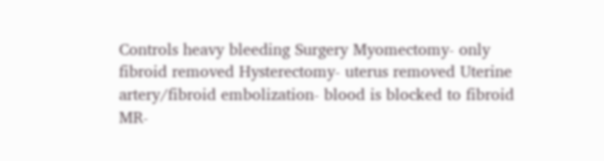Controls heavy bleeding Surgery Myomectomy- only fibroid removed Hysterectomy- uterus removed Uterine artery/fibroid embolization- blood is blocked to fibroid MR-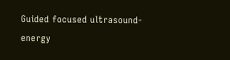Guided focused ultrasound-energy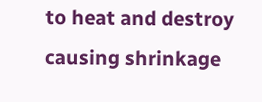to heat and destroy causing shrinkage